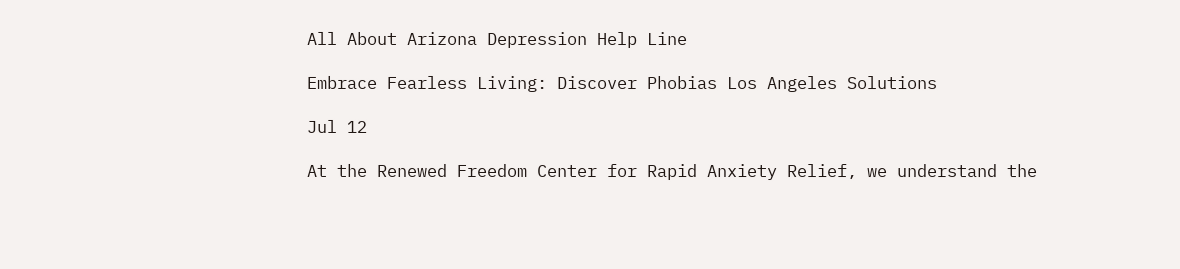All About Arizona Depression Help Line

Embrace Fearless Living: Discover Phobias Los Angeles Solutions

Jul 12

At the Renewed Freedom Center for Rapid Anxiety Relief, we understand the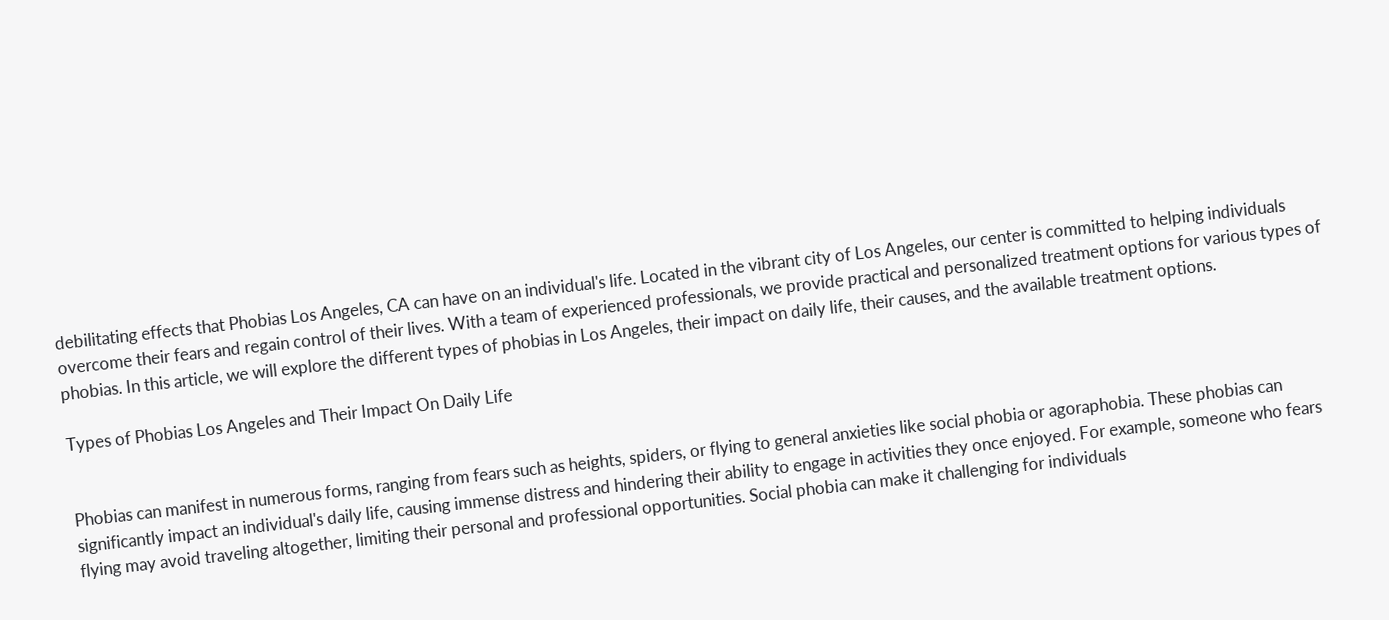debilitating effects that Phobias Los Angeles, CA can have on an individual's life. Located in the vibrant city of Los Angeles, our center is committed to helping individuals overcome their fears and regain control of their lives. With a team of experienced professionals, we provide practical and personalized treatment options for various types of phobias. In this article, we will explore the different types of phobias in Los Angeles, their impact on daily life, their causes, and the available treatment options.

Types of Phobias Los Angeles and Their Impact On Daily Life


Phobias can manifest in numerous forms, ranging from fears such as heights, spiders, or flying to general anxieties like social phobia or agoraphobia. These phobias can significantly impact an individual's daily life, causing immense distress and hindering their ability to engage in activities they once enjoyed. For example, someone who fears flying may avoid traveling altogether, limiting their personal and professional opportunities. Social phobia can make it challenging for individuals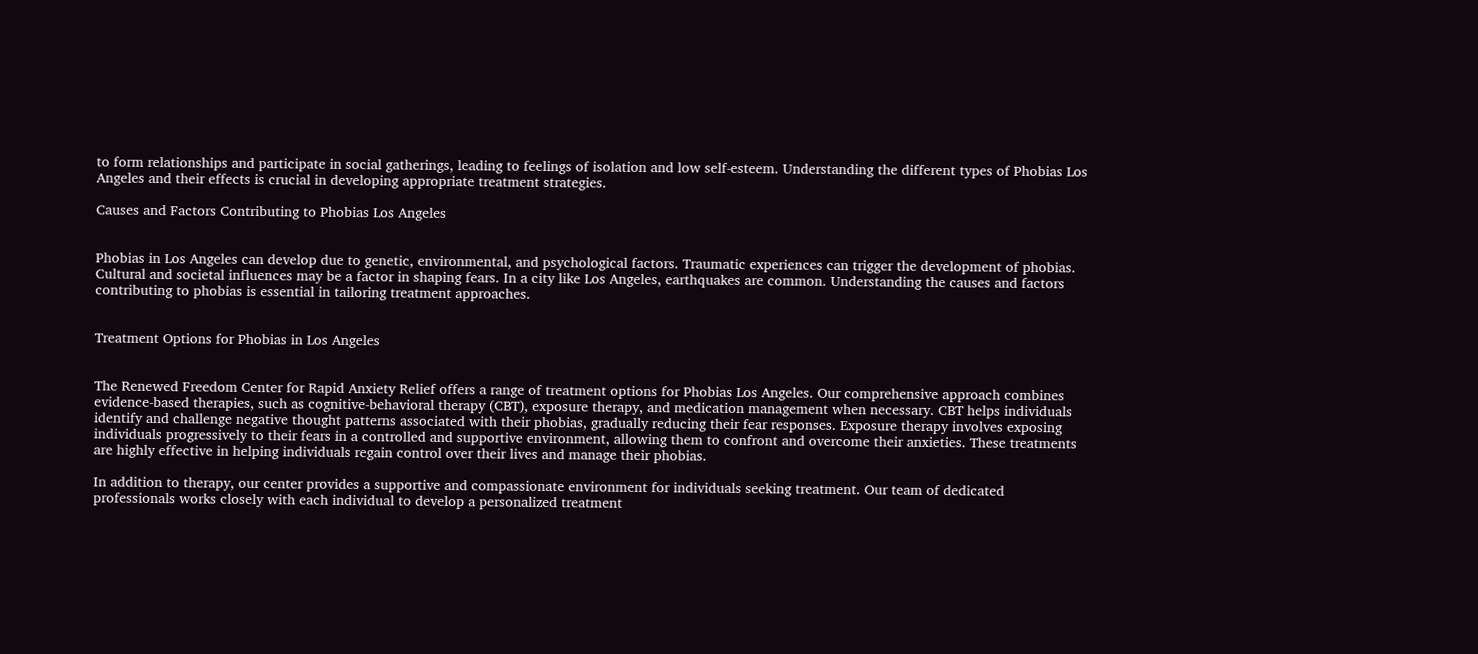to form relationships and participate in social gatherings, leading to feelings of isolation and low self-esteem. Understanding the different types of Phobias Los Angeles and their effects is crucial in developing appropriate treatment strategies.

Causes and Factors Contributing to Phobias Los Angeles


Phobias in Los Angeles can develop due to genetic, environmental, and psychological factors. Traumatic experiences can trigger the development of phobias. Cultural and societal influences may be a factor in shaping fears. In a city like Los Angeles, earthquakes are common. Understanding the causes and factors contributing to phobias is essential in tailoring treatment approaches.


Treatment Options for Phobias in Los Angeles


The Renewed Freedom Center for Rapid Anxiety Relief offers a range of treatment options for Phobias Los Angeles. Our comprehensive approach combines evidence-based therapies, such as cognitive-behavioral therapy (CBT), exposure therapy, and medication management when necessary. CBT helps individuals identify and challenge negative thought patterns associated with their phobias, gradually reducing their fear responses. Exposure therapy involves exposing individuals progressively to their fears in a controlled and supportive environment, allowing them to confront and overcome their anxieties. These treatments are highly effective in helping individuals regain control over their lives and manage their phobias.

In addition to therapy, our center provides a supportive and compassionate environment for individuals seeking treatment. Our team of dedicated professionals works closely with each individual to develop a personalized treatment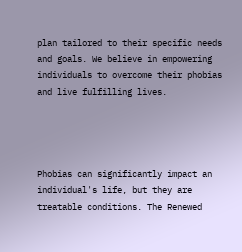plan tailored to their specific needs and goals. We believe in empowering individuals to overcome their phobias and live fulfilling lives.




Phobias can significantly impact an individual's life, but they are treatable conditions. The Renewed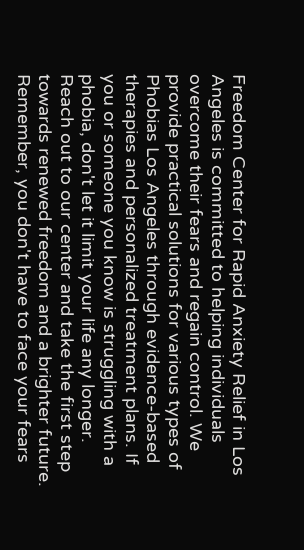Freedom Center for Rapid Anxiety Relief in Los Angeles is committed to helping individuals overcome their fears and regain control. We provide practical solutions for various types of Phobias Los Angeles through evidence-based therapies and personalized treatment plans. If you or someone you know is struggling with a phobia, don't let it limit your life any longer. Reach out to our center and take the first step towards renewed freedom and a brighter future. Remember, you don't have to face your fears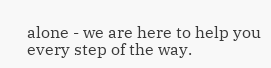alone - we are here to help you every step of the way.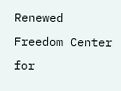Renewed Freedom Center for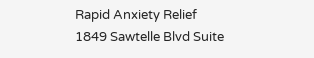Rapid Anxiety Relief
1849 Sawtelle Blvd Suite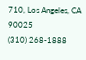710, Los Angeles, CA 90025
(310) 268-1888